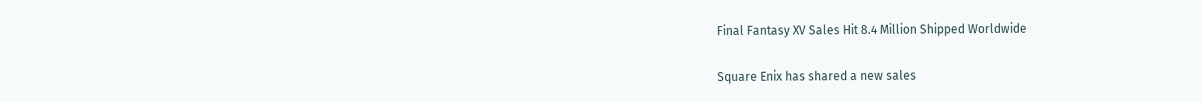Final Fantasy XV Sales Hit 8.4 Million Shipped Worldwide

Square Enix has shared a new sales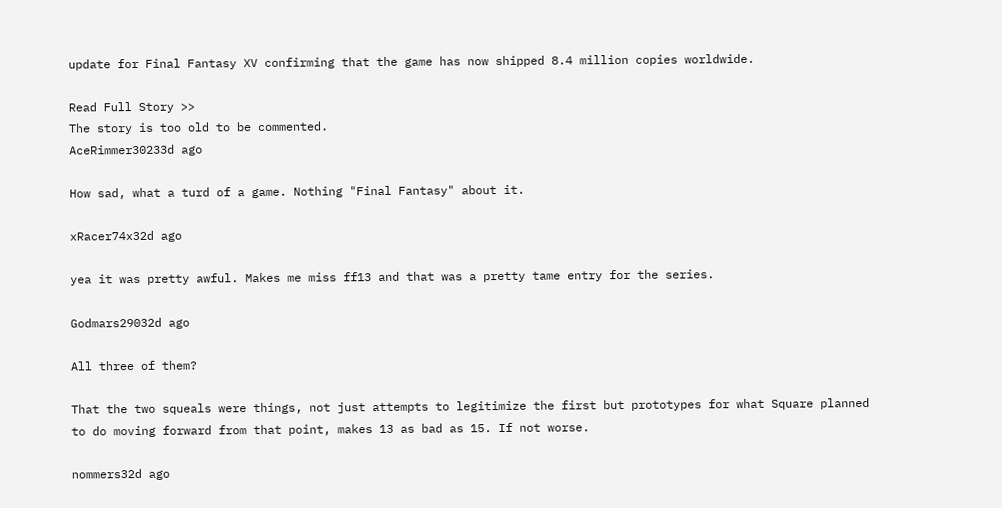update for Final Fantasy XV confirming that the game has now shipped 8.4 million copies worldwide.

Read Full Story >>
The story is too old to be commented.
AceRimmer30233d ago

How sad, what a turd of a game. Nothing "Final Fantasy" about it.

xRacer74x32d ago

yea it was pretty awful. Makes me miss ff13 and that was a pretty tame entry for the series.

Godmars29032d ago

All three of them?

That the two squeals were things, not just attempts to legitimize the first but prototypes for what Square planned to do moving forward from that point, makes 13 as bad as 15. If not worse.

nommers32d ago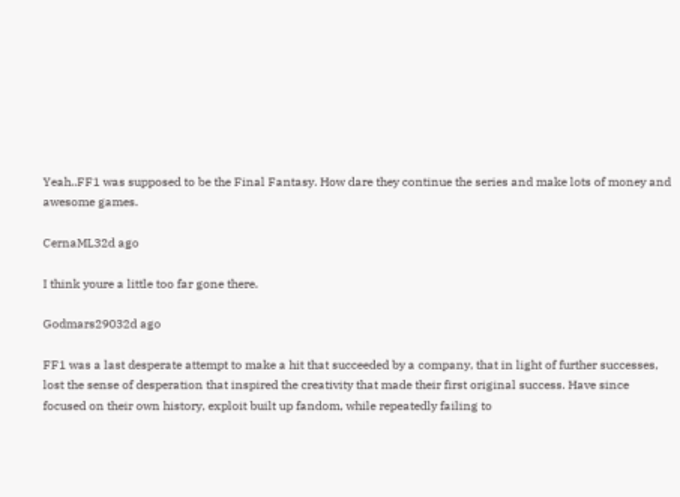Yeah..FF1 was supposed to be the Final Fantasy. How dare they continue the series and make lots of money and awesome games.

CernaML32d ago

I think youre a little too far gone there.

Godmars29032d ago

FF1 was a last desperate attempt to make a hit that succeeded by a company, that in light of further successes, lost the sense of desperation that inspired the creativity that made their first original success. Have since focused on their own history, exploit built up fandom, while repeatedly failing to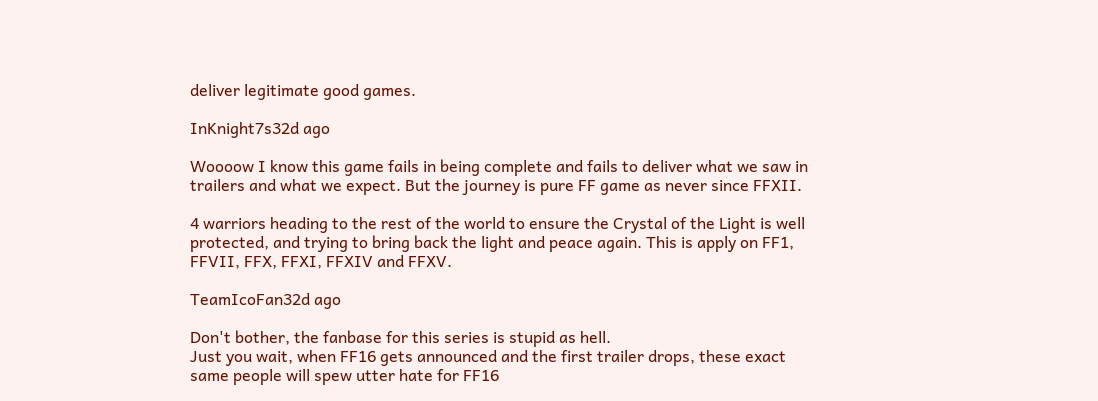deliver legitimate good games.

InKnight7s32d ago

Woooow I know this game fails in being complete and fails to deliver what we saw in trailers and what we expect. But the journey is pure FF game as never since FFXII.

4 warriors heading to the rest of the world to ensure the Crystal of the Light is well protected, and trying to bring back the light and peace again. This is apply on FF1, FFVII, FFX, FFXI, FFXIV and FFXV.

TeamIcoFan32d ago

Don't bother, the fanbase for this series is stupid as hell.
Just you wait, when FF16 gets announced and the first trailer drops, these exact same people will spew utter hate for FF16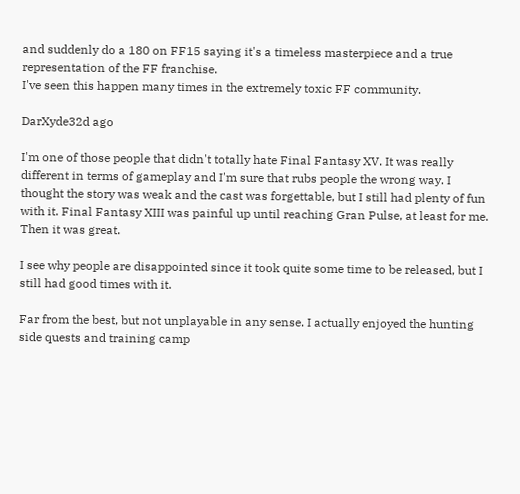and suddenly do a 180 on FF15 saying it's a timeless masterpiece and a true representation of the FF franchise.
I've seen this happen many times in the extremely toxic FF community.

DarXyde32d ago

I'm one of those people that didn't totally hate Final Fantasy XV. It was really different in terms of gameplay and I'm sure that rubs people the wrong way. I thought the story was weak and the cast was forgettable, but I still had plenty of fun with it. Final Fantasy XIII was painful up until reaching Gran Pulse, at least for me. Then it was great.

I see why people are disappointed since it took quite some time to be released, but I still had good times with it.

Far from the best, but not unplayable in any sense. I actually enjoyed the hunting side quests and training camp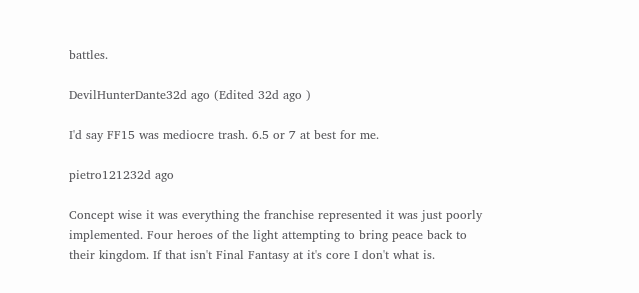battles.

DevilHunterDante32d ago (Edited 32d ago )

I'd say FF15 was mediocre trash. 6.5 or 7 at best for me.

pietro121232d ago

Concept wise it was everything the franchise represented it was just poorly implemented. Four heroes of the light attempting to bring peace back to their kingdom. If that isn't Final Fantasy at it's core I don't what is.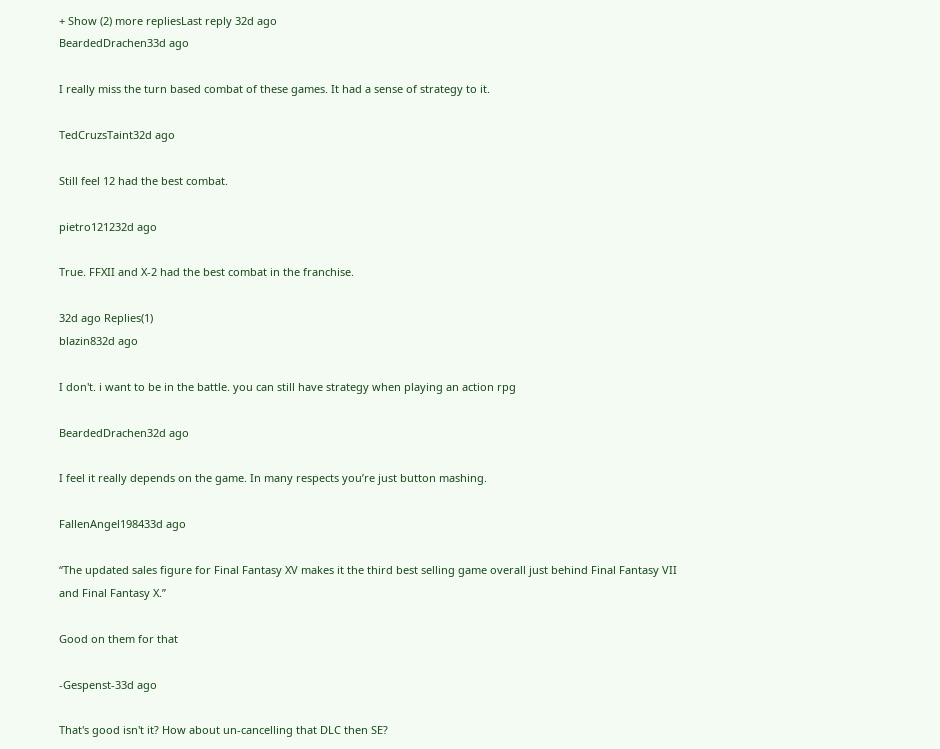+ Show (2) more repliesLast reply 32d ago
BeardedDrachen33d ago

I really miss the turn based combat of these games. It had a sense of strategy to it.

TedCruzsTaint32d ago

Still feel 12 had the best combat.

pietro121232d ago

True. FFXII and X-2 had the best combat in the franchise.

32d ago Replies(1)
blazin832d ago

I don't. i want to be in the battle. you can still have strategy when playing an action rpg

BeardedDrachen32d ago

I feel it really depends on the game. In many respects you’re just button mashing.

FallenAngel198433d ago

“The updated sales figure for Final Fantasy XV makes it the third best selling game overall just behind Final Fantasy VII and Final Fantasy X.”

Good on them for that

-Gespenst-33d ago

That's good isn't it? How about un-cancelling that DLC then SE?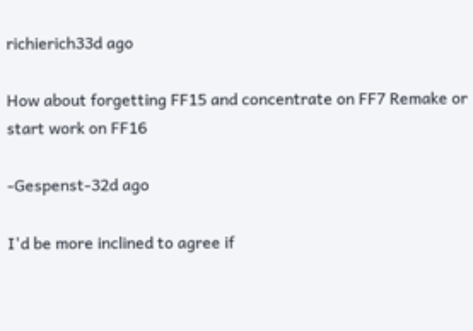richierich33d ago

How about forgetting FF15 and concentrate on FF7 Remake or start work on FF16

-Gespenst-32d ago

I'd be more inclined to agree if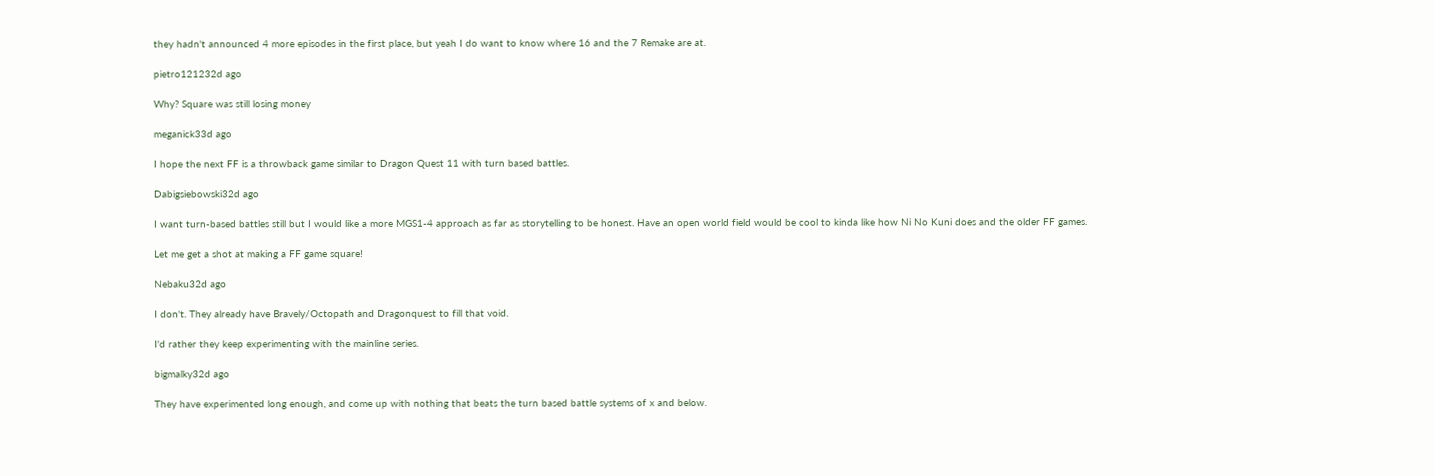they hadn't announced 4 more episodes in the first place, but yeah I do want to know where 16 and the 7 Remake are at.

pietro121232d ago

Why? Square was still losing money

meganick33d ago

I hope the next FF is a throwback game similar to Dragon Quest 11 with turn based battles.

Dabigsiebowski32d ago

I want turn-based battles still but I would like a more MGS1-4 approach as far as storytelling to be honest. Have an open world field would be cool to kinda like how Ni No Kuni does and the older FF games.

Let me get a shot at making a FF game square!

Nebaku32d ago

I don't. They already have Bravely/Octopath and Dragonquest to fill that void.

I'd rather they keep experimenting with the mainline series.

bigmalky32d ago

They have experimented long enough, and come up with nothing that beats the turn based battle systems of x and below.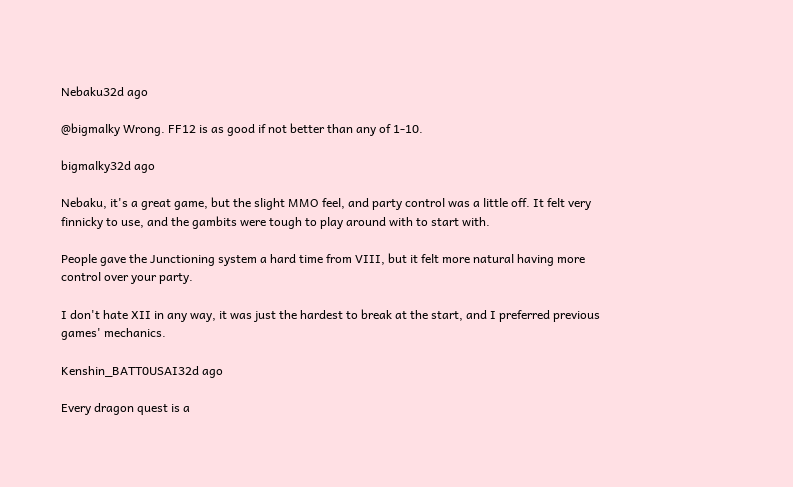Nebaku32d ago

@bigmalky Wrong. FF12 is as good if not better than any of 1-10.

bigmalky32d ago

Nebaku, it's a great game, but the slight MMO feel, and party control was a little off. It felt very finnicky to use, and the gambits were tough to play around with to start with.

People gave the Junctioning system a hard time from VIII, but it felt more natural having more control over your party.

I don't hate XII in any way, it was just the hardest to break at the start, and I preferred previous games' mechanics.

Kenshin_BATT0USAI32d ago

Every dragon quest is a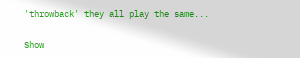'throwback' they all play the same...

Show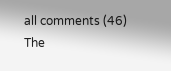all comments (46)
The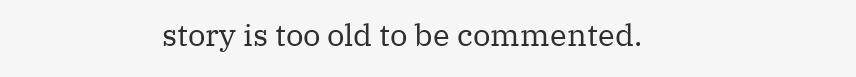story is too old to be commented.